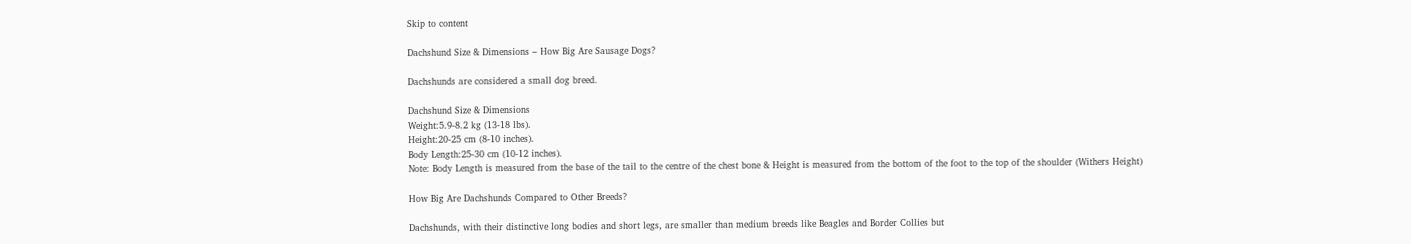Skip to content

Dachshund Size & Dimensions – How Big Are Sausage Dogs?

Dachshunds are considered a small dog breed.

Dachshund Size & Dimensions
Weight:5.9-8.2 kg (13-18 lbs).
Height:20-25 cm (8-10 inches).
Body Length:25-30 cm (10-12 inches).
Note: Body Length is measured from the base of the tail to the centre of the chest bone & Height is measured from the bottom of the foot to the top of the shoulder (Withers Height)

How Big Are Dachshunds Compared to Other Breeds?

Dachshunds, with their distinctive long bodies and short legs, are smaller than medium breeds like Beagles and Border Collies but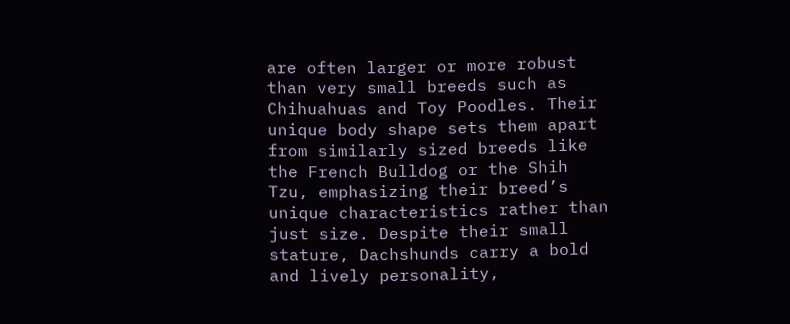are often larger or more robust than very small breeds such as Chihuahuas and Toy Poodles. Their unique body shape sets them apart from similarly sized breeds like the French Bulldog or the Shih Tzu, emphasizing their breed’s unique characteristics rather than just size. Despite their small stature, Dachshunds carry a bold and lively personality,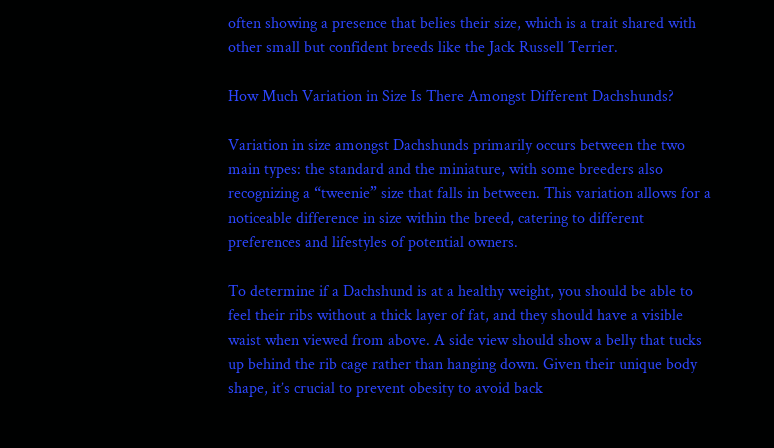often showing a presence that belies their size, which is a trait shared with other small but confident breeds like the Jack Russell Terrier.

How Much Variation in Size Is There Amongst Different Dachshunds?

Variation in size amongst Dachshunds primarily occurs between the two main types: the standard and the miniature, with some breeders also recognizing a “tweenie” size that falls in between. This variation allows for a noticeable difference in size within the breed, catering to different preferences and lifestyles of potential owners.

To determine if a Dachshund is at a healthy weight, you should be able to feel their ribs without a thick layer of fat, and they should have a visible waist when viewed from above. A side view should show a belly that tucks up behind the rib cage rather than hanging down. Given their unique body shape, it’s crucial to prevent obesity to avoid back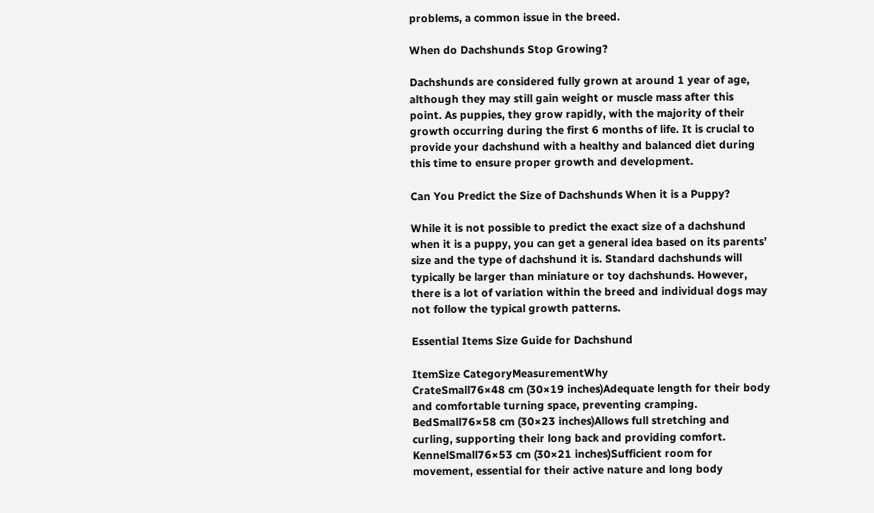problems, a common issue in the breed.

When do Dachshunds Stop Growing?

Dachshunds are considered fully grown at around 1 year of age, although they may still gain weight or muscle mass after this point. As puppies, they grow rapidly, with the majority of their growth occurring during the first 6 months of life. It is crucial to provide your dachshund with a healthy and balanced diet during this time to ensure proper growth and development.

Can You Predict the Size of Dachshunds When it is a Puppy?

While it is not possible to predict the exact size of a dachshund when it is a puppy, you can get a general idea based on its parents’ size and the type of dachshund it is. Standard dachshunds will typically be larger than miniature or toy dachshunds. However, there is a lot of variation within the breed and individual dogs may not follow the typical growth patterns.

Essential Items Size Guide for Dachshund

ItemSize CategoryMeasurementWhy
CrateSmall76×48 cm (30×19 inches)Adequate length for their body and comfortable turning space, preventing cramping.
BedSmall76×58 cm (30×23 inches)Allows full stretching and curling, supporting their long back and providing comfort.
KennelSmall76×53 cm (30×21 inches)Sufficient room for movement, essential for their active nature and long body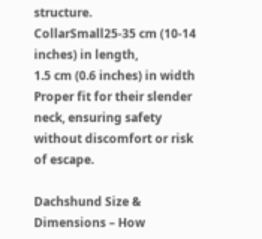structure.
CollarSmall25-35 cm (10-14 inches) in length,
1.5 cm (0.6 inches) in width
Proper fit for their slender neck, ensuring safety without discomfort or risk of escape.

Dachshund Size & Dimensions – How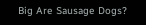Big Are Sausage Dogs?